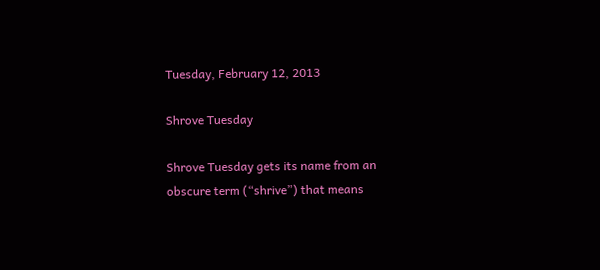Tuesday, February 12, 2013

Shrove Tuesday

Shrove Tuesday gets its name from an obscure term (“shrive”) that means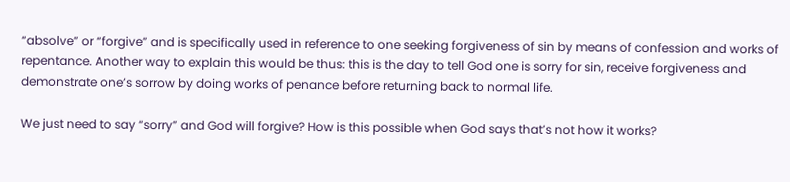“absolve” or “forgive” and is specifically used in reference to one seeking forgiveness of sin by means of confession and works of repentance. Another way to explain this would be thus: this is the day to tell God one is sorry for sin, receive forgiveness and demonstrate one’s sorrow by doing works of penance before returning back to normal life.

We just need to say “sorry” and God will forgive? How is this possible when God says that’s not how it works?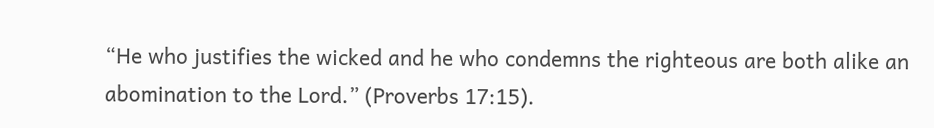“He who justifies the wicked and he who condemns the righteous are both alike an abomination to the Lord.” (Proverbs 17:15).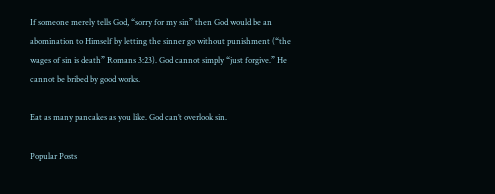If someone merely tells God, “sorry for my sin” then God would be an abomination to Himself by letting the sinner go without punishment (“the wages of sin is death” Romans 3:23). God cannot simply “just forgive.” He cannot be bribed by good works.

Eat as many pancakes as you like. God can’t overlook sin.

Popular Posts